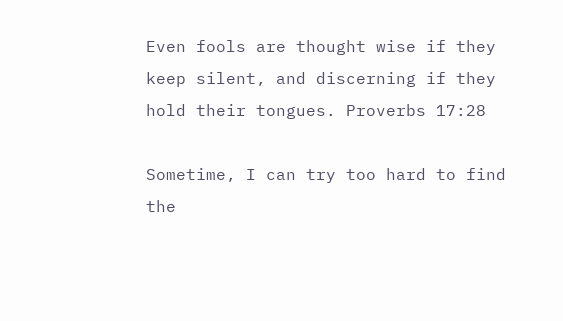Even fools are thought wise if they keep silent, and discerning if they hold their tongues. Proverbs 17:28

Sometime, I can try too hard to find the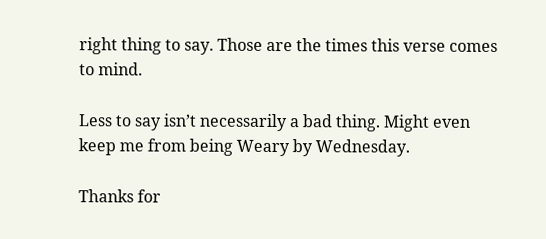right thing to say. Those are the times this verse comes to mind.

Less to say isn’t necessarily a bad thing. Might even keep me from being Weary by Wednesday.

Thanks for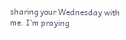sharing your Wednesday with me. I’m praying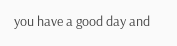you have a good day and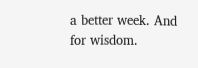a better week. And for wisdom.